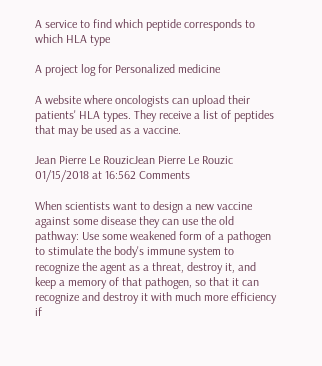A service to find which peptide corresponds to which HLA type

A project log for Personalized medicine

A website where oncologists can upload their patients' HLA types. They receive a list of peptides that may be used as a vaccine.

Jean Pierre Le RouzicJean Pierre Le Rouzic 01/15/2018 at 16:562 Comments

When scientists want to design a new vaccine against some disease they can use the old pathway: Use some weakened form of a pathogen to stimulate the body's immune system to recognize the agent as a threat, destroy it, and keep a memory of that pathogen, so that it can recognize and destroy it with much more efficiency if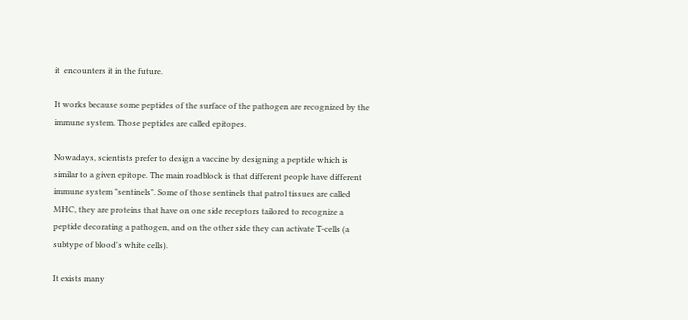it  encounters it in the future.

It works because some peptides of the surface of the pathogen are recognized by the immune system. Those peptides are called epitopes.

Nowadays, scientists prefer to design a vaccine by designing a peptide which is similar to a given epitope. The main roadblock is that different people have different immune system "sentinels". Some of those sentinels that patrol tissues are called MHC, they are proteins that have on one side receptors tailored to recognize a peptide decorating a pathogen, and on the other side they can activate T-cells (a subtype of blood's white cells).

It exists many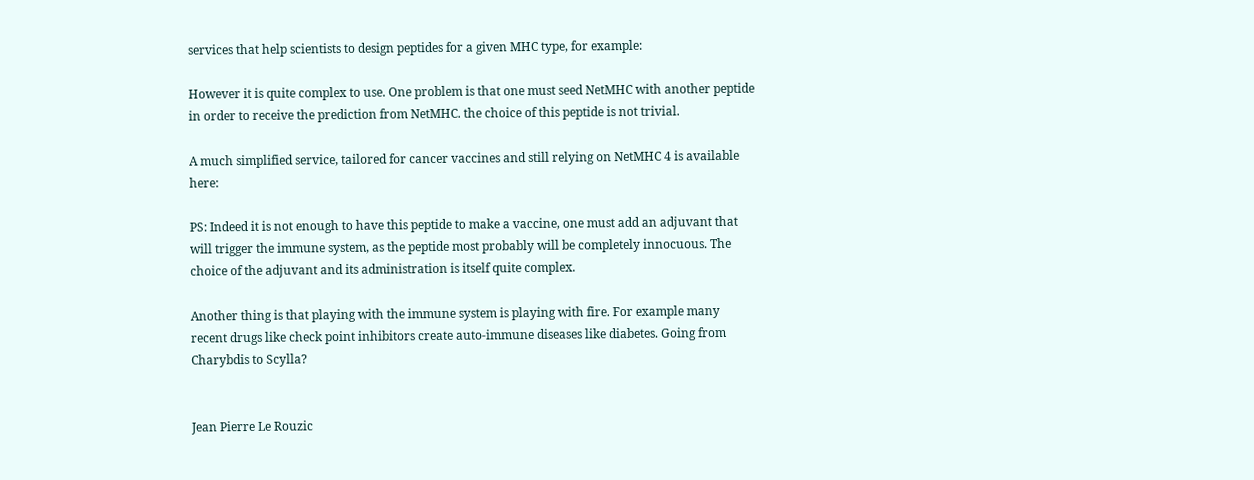services that help scientists to design peptides for a given MHC type, for example:

However it is quite complex to use. One problem is that one must seed NetMHC with another peptide in order to receive the prediction from NetMHC. the choice of this peptide is not trivial.

A much simplified service, tailored for cancer vaccines and still relying on NetMHC 4 is available here:

PS: Indeed it is not enough to have this peptide to make a vaccine, one must add an adjuvant that will trigger the immune system, as the peptide most probably will be completely innocuous. The choice of the adjuvant and its administration is itself quite complex.

Another thing is that playing with the immune system is playing with fire. For example many recent drugs like check point inhibitors create auto-immune diseases like diabetes. Going from Charybdis to Scylla?


Jean Pierre Le Rouzic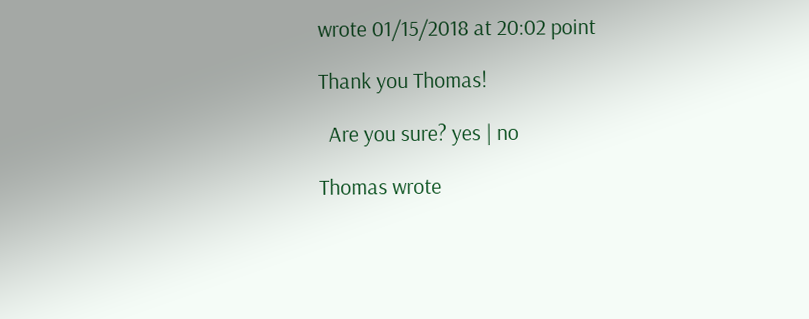wrote 01/15/2018 at 20:02 point

Thank you Thomas!

  Are you sure? yes | no

Thomas wrote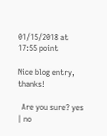01/15/2018 at 17:55 point

Nice blog entry, thanks!

  Are you sure? yes | no